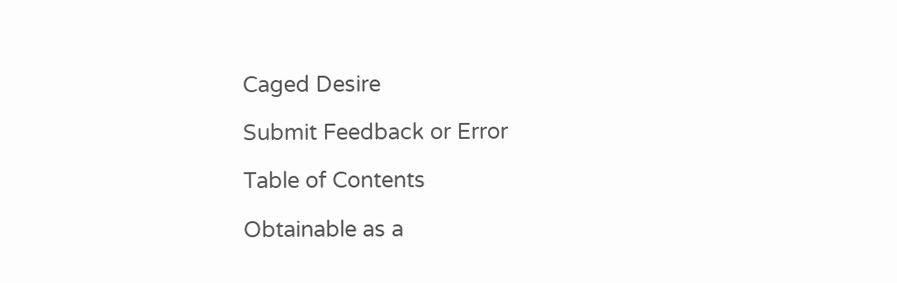Caged Desire

Submit Feedback or Error

Table of Contents

Obtainable as a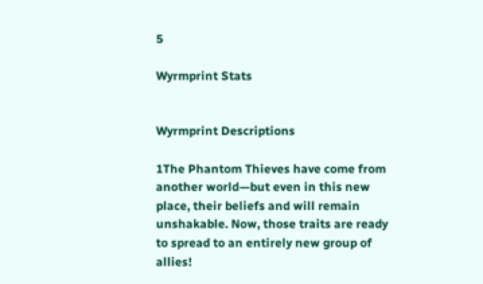5

Wyrmprint Stats


Wyrmprint Descriptions

1The Phantom Thieves have come from another world—but even in this new place, their beliefs and will remain unshakable. Now, those traits are ready to spread to an entirely new group of allies!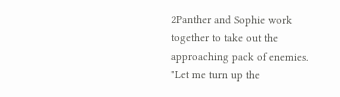2Panther and Sophie work together to take out the approaching pack of enemies. "Let me turn up the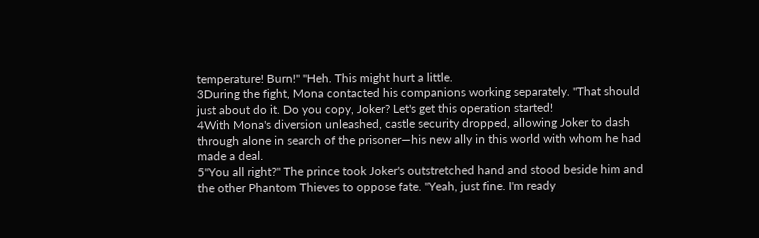temperature! Burn!" "Heh. This might hurt a little.
3During the fight, Mona contacted his companions working separately. "That should just about do it. Do you copy, Joker? Let's get this operation started!
4With Mona's diversion unleashed, castle security dropped, allowing Joker to dash through alone in search of the prisoner—his new ally in this world with whom he had made a deal.
5"You all right?" The prince took Joker's outstretched hand and stood beside him and the other Phantom Thieves to oppose fate. "Yeah, just fine. I'm ready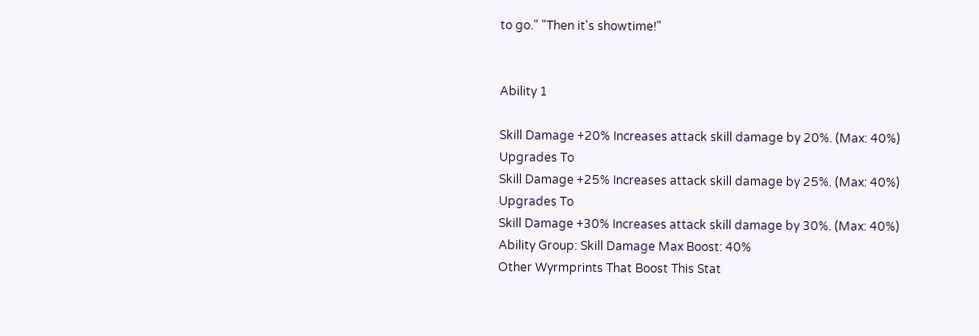to go." "Then it's showtime!"


Ability 1

Skill Damage +20% Increases attack skill damage by 20%. (Max: 40%)
Upgrades To
Skill Damage +25% Increases attack skill damage by 25%. (Max: 40%)
Upgrades To
Skill Damage +30% Increases attack skill damage by 30%. (Max: 40%)
Ability Group: Skill Damage Max Boost: 40%
Other Wyrmprints That Boost This Stat